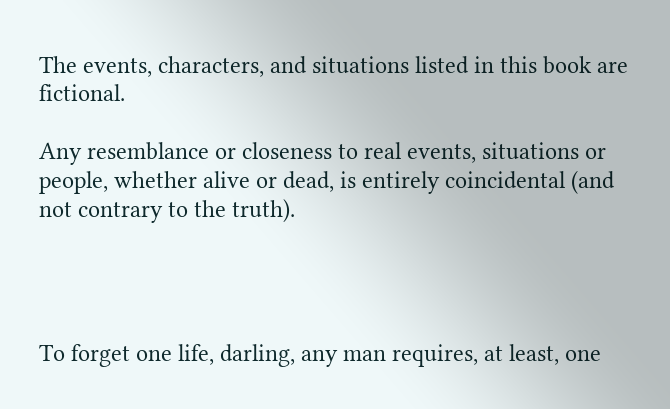The events, characters, and situations listed in this book are fictional.

Any resemblance or closeness to real events, situations or people, whether alive or dead, is entirely coincidental (and not contrary to the truth).




To forget one life, darling, any man requires, at least, one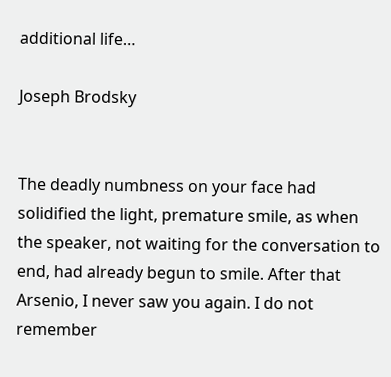additional life…

Joseph Brodsky


The deadly numbness on your face had solidified the light, premature smile, as when the speaker, not waiting for the conversation to end, had already begun to smile. After that Arsenio, I never saw you again. I do not remember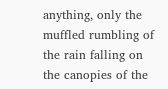anything, only the muffled rumbling of the rain falling on the canopies of the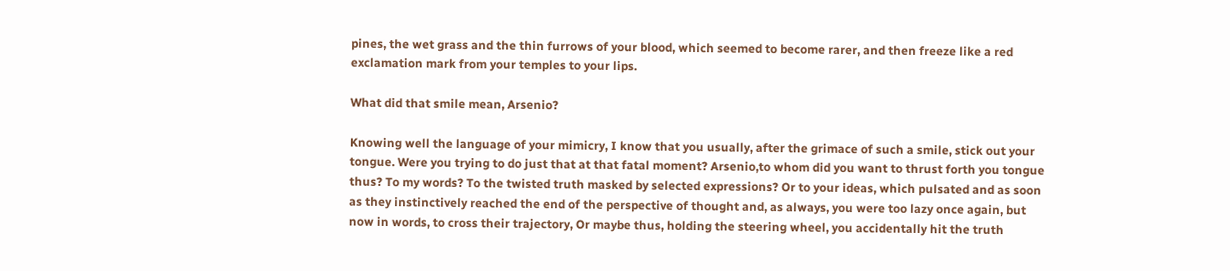pines, the wet grass and the thin furrows of your blood, which seemed to become rarer, and then freeze like a red exclamation mark from your temples to your lips.

What did that smile mean, Arsenio?

Knowing well the language of your mimicry, I know that you usually, after the grimace of such a smile, stick out your tongue. Were you trying to do just that at that fatal moment? Arsenio,to whom did you want to thrust forth you tongue thus? To my words? To the twisted truth masked by selected expressions? Or to your ideas, which pulsated and as soon as they instinctively reached the end of the perspective of thought and, as always, you were too lazy once again, but now in words, to cross their trajectory, Or maybe thus, holding the steering wheel, you accidentally hit the truth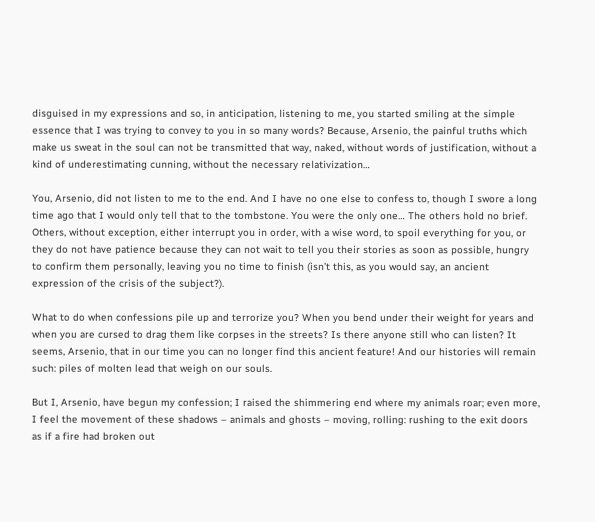disguised in my expressions and so, in anticipation, listening to me, you started smiling at the simple essence that I was trying to convey to you in so many words? Because, Arsenio, the painful truths which make us sweat in the soul can not be transmitted that way, naked, without words of justification, without a kind of underestimating cunning, without the necessary relativization…

You, Arsenio, did not listen to me to the end. And I have no one else to confess to, though I swore a long time ago that I would only tell that to the tombstone. You were the only one… The others hold no brief. Others, without exception, either interrupt you in order, with a wise word, to spoil everything for you, or they do not have patience because they can not wait to tell you their stories as soon as possible, hungry to confirm them personally, leaving you no time to finish (isn’t this, as you would say, an ancient expression of the crisis of the subject?).

What to do when confessions pile up and terrorize you? When you bend under their weight for years and when you are cursed to drag them like corpses in the streets? Is there anyone still who can listen? It seems, Arsenio, that in our time you can no longer find this ancient feature! And our histories will remain such: piles of molten lead that weigh on our souls.

But I, Arsenio, have begun my confession; I raised the shimmering end where my animals roar; even more, I feel the movement of these shadows – animals and ghosts – moving, rolling: rushing to the exit doors as if a fire had broken out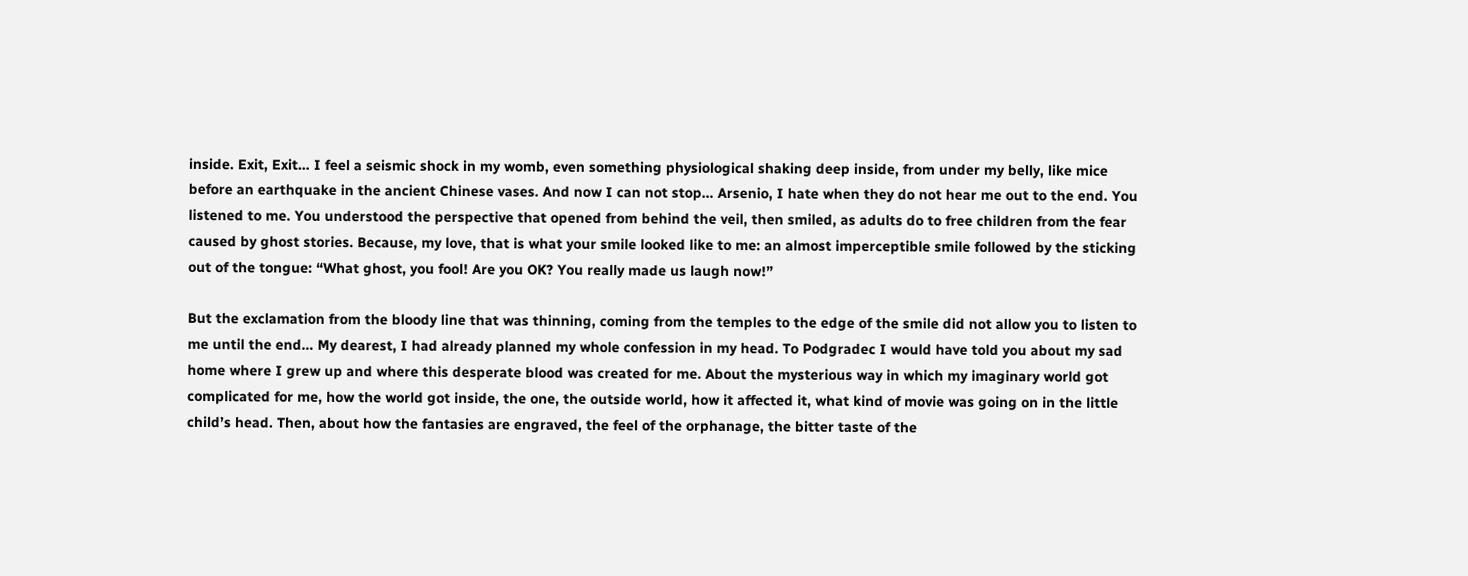inside. Exit, Exit… I feel a seismic shock in my womb, even something physiological shaking deep inside, from under my belly, like mice before an earthquake in the ancient Chinese vases. And now I can not stop… Arsenio, I hate when they do not hear me out to the end. You listened to me. You understood the perspective that opened from behind the veil, then smiled, as adults do to free children from the fear caused by ghost stories. Because, my love, that is what your smile looked like to me: an almost imperceptible smile followed by the sticking out of the tongue: “What ghost, you fool! Are you OK? You really made us laugh now!”

But the exclamation from the bloody line that was thinning, coming from the temples to the edge of the smile did not allow you to listen to me until the end… My dearest, I had already planned my whole confession in my head. To Podgradec I would have told you about my sad home where I grew up and where this desperate blood was created for me. About the mysterious way in which my imaginary world got complicated for me, how the world got inside, the one, the outside world, how it affected it, what kind of movie was going on in the little child’s head. Then, about how the fantasies are engraved, the feel of the orphanage, the bitter taste of the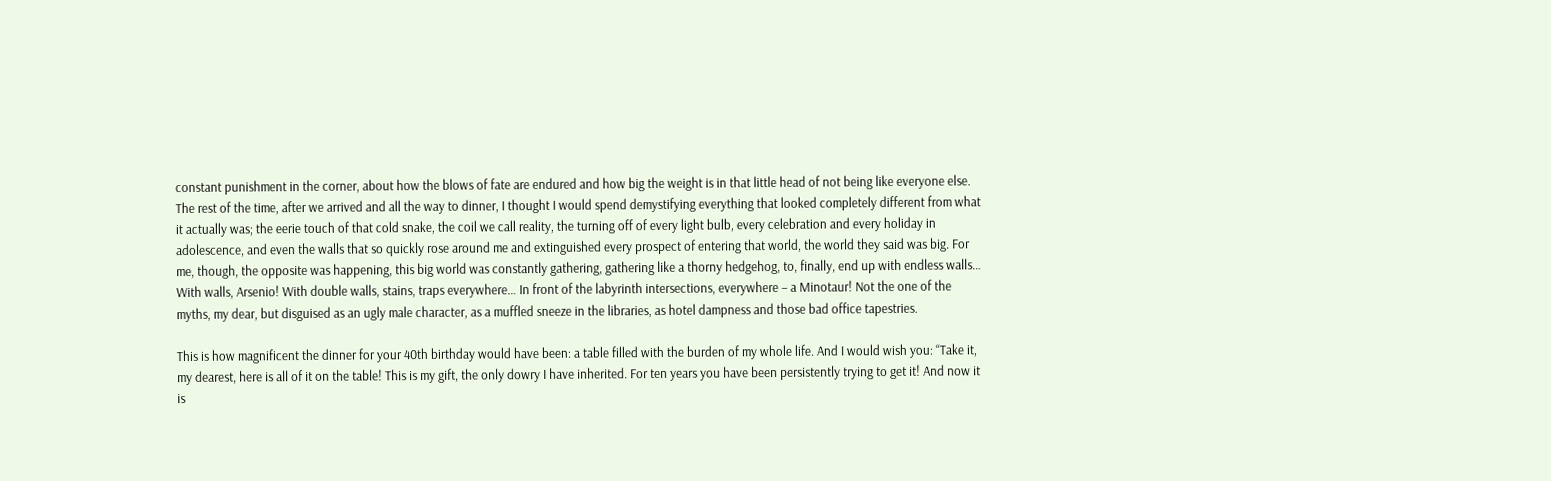constant punishment in the corner, about how the blows of fate are endured and how big the weight is in that little head of not being like everyone else. The rest of the time, after we arrived and all the way to dinner, I thought I would spend demystifying everything that looked completely different from what it actually was; the eerie touch of that cold snake, the coil we call reality, the turning off of every light bulb, every celebration and every holiday in adolescence, and even the walls that so quickly rose around me and extinguished every prospect of entering that world, the world they said was big. For me, though, the opposite was happening, this big world was constantly gathering, gathering like a thorny hedgehog, to, finally, end up with endless walls… With walls, Arsenio! With double walls, stains, traps everywhere… In front of the labyrinth intersections, everywhere – a Minotaur! Not the one of the myths, my dear, but disguised as an ugly male character, as a muffled sneeze in the libraries, as hotel dampness and those bad office tapestries.

This is how magnificent the dinner for your 40th birthday would have been: a table filled with the burden of my whole life. And I would wish you: “Take it, my dearest, here is all of it on the table! This is my gift, the only dowry I have inherited. For ten years you have been persistently trying to get it! And now it is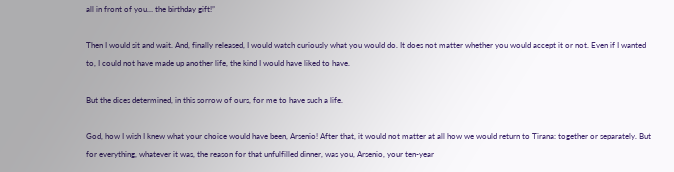all in front of you… the birthday gift!”

Then I would sit and wait. And, finally released, I would watch curiously what you would do. It does not matter whether you would accept it or not. Even if I wanted to, I could not have made up another life, the kind I would have liked to have.

But the dices determined, in this sorrow of ours, for me to have such a life.

God, how I wish I knew what your choice would have been, Arsenio! After that, it would not matter at all how we would return to Tirana: together or separately. But for everything, whatever it was, the reason for that unfulfilled dinner, was you, Arsenio, your ten-year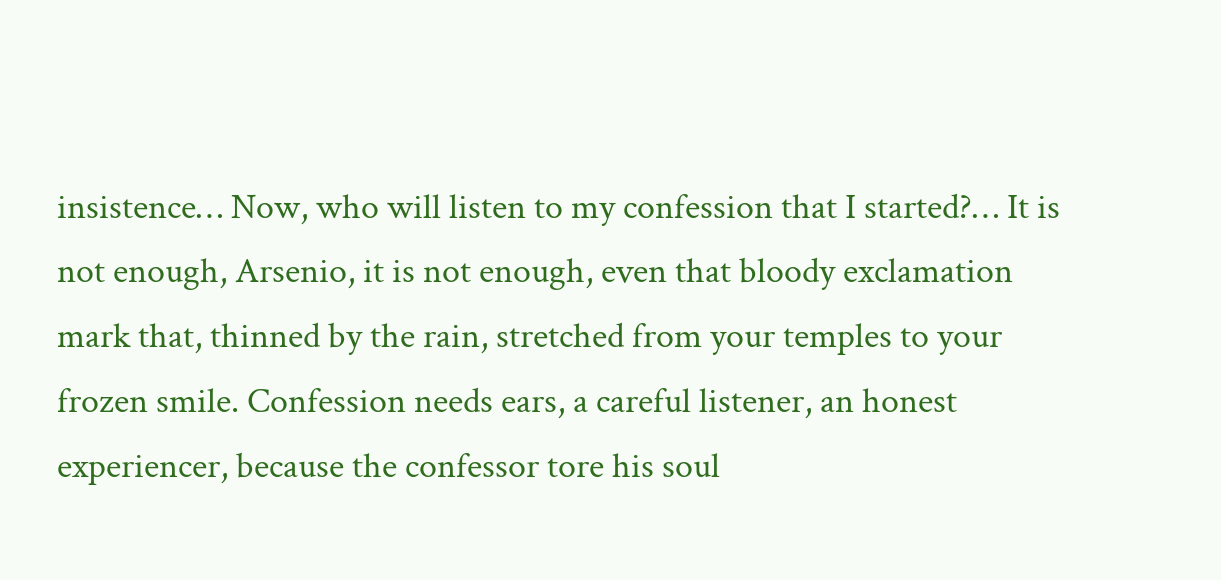insistence… Now, who will listen to my confession that I started?… It is not enough, Arsenio, it is not enough, even that bloody exclamation mark that, thinned by the rain, stretched from your temples to your frozen smile. Confession needs ears, a careful listener, an honest experiencer, because the confessor tore his soul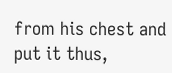from his chest and put it thus,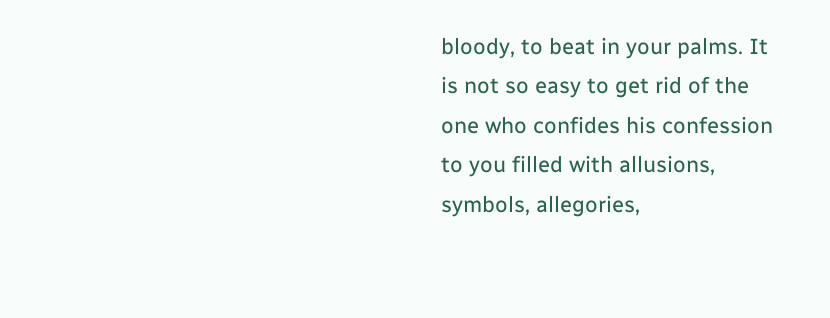bloody, to beat in your palms. It is not so easy to get rid of the one who confides his confession to you filled with allusions, symbols, allegories,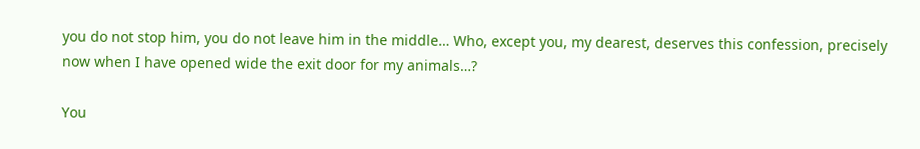you do not stop him, you do not leave him in the middle… Who, except you, my dearest, deserves this confession, precisely now when I have opened wide the exit door for my animals…?

You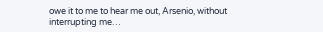owe it to me to hear me out, Arsenio, without interrupting me…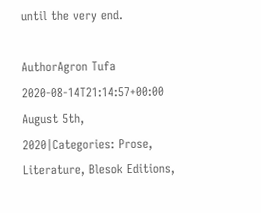until the very end.

AuthorAgron Tufa
2020-08-14T21:14:57+00:00 August 5th, 2020|Categories: Prose, Literature, Blesok Editions,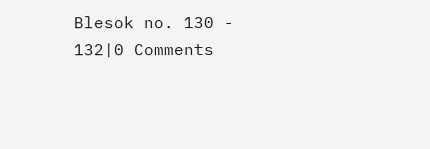Blesok no. 130 - 132|0 Comments